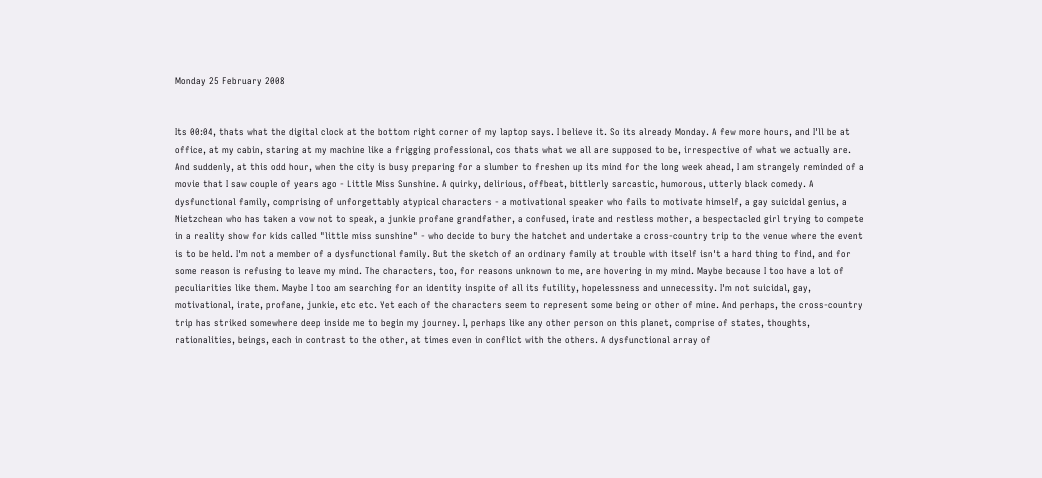Monday 25 February 2008


Its 00:04, thats what the digital clock at the bottom right corner of my laptop says. I believe it. So its already Monday. A few more hours, and I'll be at office, at my cabin, staring at my machine like a frigging professional, cos thats what we all are supposed to be, irrespective of what we actually are. And suddenly, at this odd hour, when the city is busy preparing for a slumber to freshen up its mind for the long week ahead, I am strangely reminded of a movie that I saw couple of years ago - Little Miss Sunshine. A quirky, delirious, offbeat, bittlerly sarcastic, humorous, utterly black comedy. A dysfunctional family, comprising of unforgettably atypical characters - a motivational speaker who fails to motivate himself, a gay suicidal genius, a Nietzchean who has taken a vow not to speak, a junkie profane grandfather, a confused, irate and restless mother, a bespectacled girl trying to compete in a reality show for kids called "little miss sunshine" - who decide to bury the hatchet and undertake a cross-country trip to the venue where the event is to be held. I'm not a member of a dysfunctional family. But the sketch of an ordinary family at trouble with itself isn't a hard thing to find, and for some reason is refusing to leave my mind. The characters, too, for reasons unknown to me, are hovering in my mind. Maybe because I too have a lot of peculiarities like them. Maybe I too am searching for an identity inspite of all its futility, hopelessness and unnecessity. I'm not suicidal, gay, motivational, irate, profane, junkie, etc etc. Yet each of the characters seem to represent some being or other of mine. And perhaps, the cross-country trip has striked somewhere deep inside me to begin my journey. I, perhaps like any other person on this planet, comprise of states, thoughts, rationalities, beings, each in contrast to the other, at times even in conflict with the others. A dysfunctional array of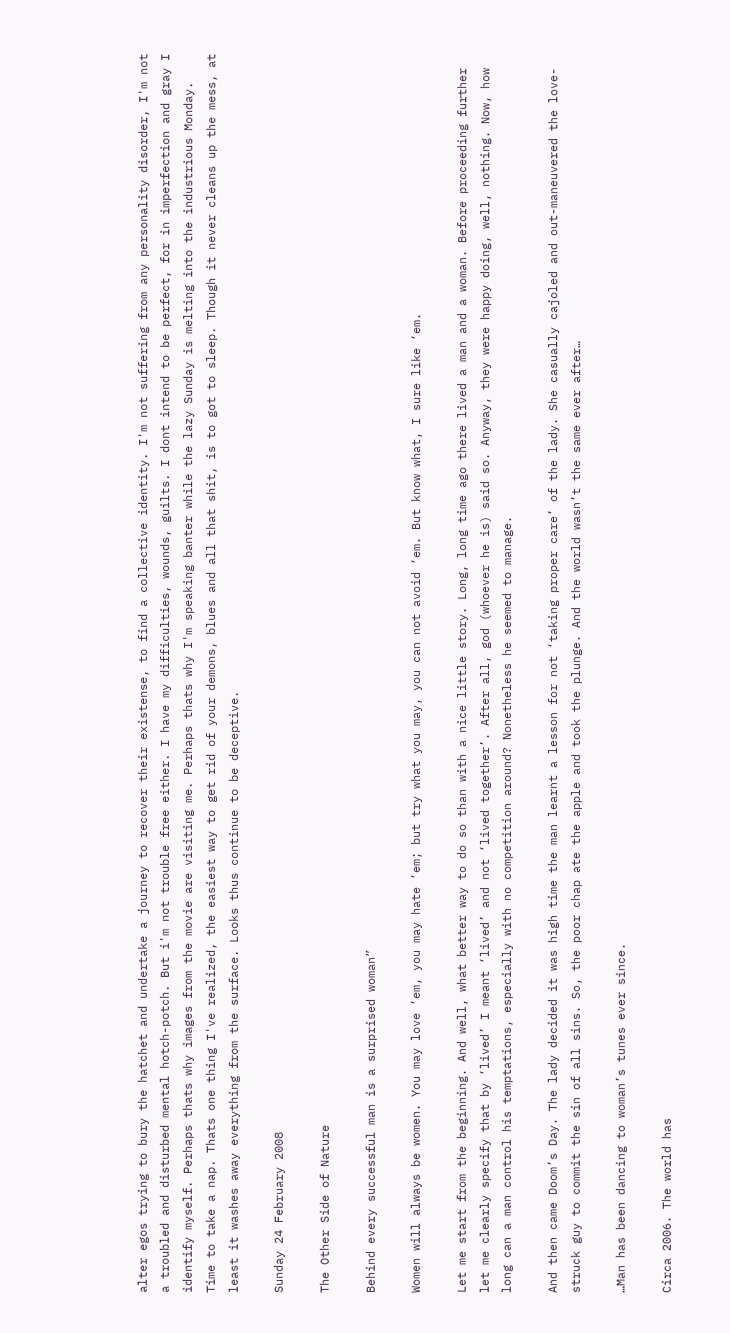alter egos trying to bury the hatchet and undertake a journey to recover their existense, to find a collective identity. I'm not suffering from any personality disorder, I'm not a troubled and disturbed mental hotch-potch. But i'm not trouble free either. I have my difficulties, wounds, guilts. I dont intend to be perfect, for in imperfection and gray I identify myself. Perhaps thats why images from the movie are visiting me. Perhaps thats why I'm speaking banter while the lazy Sunday is melting into the industrious Monday. Time to take a nap. Thats one thing I've realized, the easiest way to get rid of your demons, blues and all that shit, is to got to sleep. Though it never cleans up the mess, at least it washes away everything from the surface. Looks thus continue to be deceptive.

Sunday 24 February 2008

The Other Side of Nature

Behind every successful man is a surprised woman”

Women will always be women. You may love ‘em, you may hate ‘em; but try what you may, you can not avoid ‘em. But know what, I sure like ‘em.

Let me start from the beginning. And well, what better way to do so than with a nice little story. Long, long time ago there lived a man and a woman. Before proceeding further let me clearly specify that by ‘lived’ I meant ‘lived’ and not ‘lived together’. After all, god (whoever he is) said so. Anyway, they were happy doing, well, nothing. Now, how long can a man control his temptations, especially with no competition around? Nonetheless he seemed to manage.

And then came Doom’s Day. The lady decided it was high time the man learnt a lesson for not ‘taking proper care’ of the lady. She casually cajoled and out-maneuvered the love-struck guy to commit the sin of all sins. So, the poor chap ate the apple and took the plunge. And the world wasn’t the same ever after…

…Man has been dancing to woman’s tunes ever since.

Circa 2006. The world has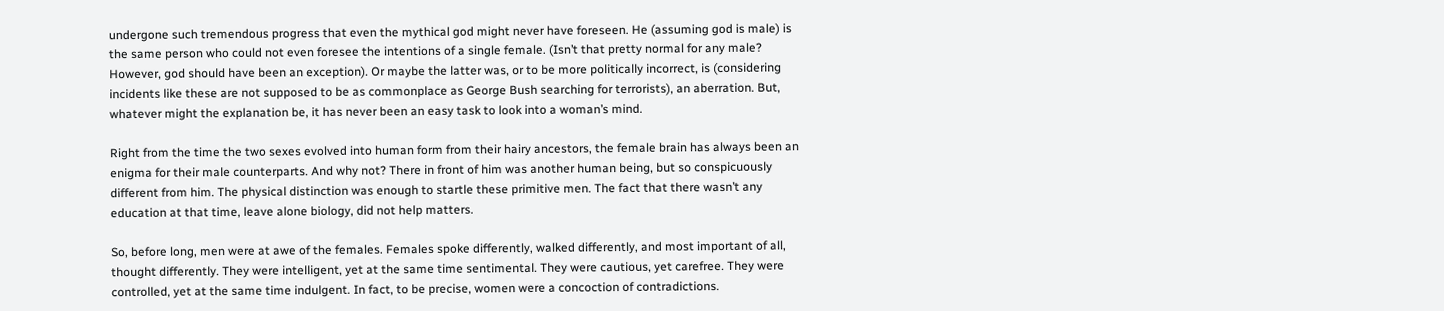undergone such tremendous progress that even the mythical god might never have foreseen. He (assuming god is male) is the same person who could not even foresee the intentions of a single female. (Isn’t that pretty normal for any male? However, god should have been an exception). Or maybe the latter was, or to be more politically incorrect, is (considering incidents like these are not supposed to be as commonplace as George Bush searching for terrorists), an aberration. But, whatever might the explanation be, it has never been an easy task to look into a woman’s mind.

Right from the time the two sexes evolved into human form from their hairy ancestors, the female brain has always been an enigma for their male counterparts. And why not? There in front of him was another human being, but so conspicuously different from him. The physical distinction was enough to startle these primitive men. The fact that there wasn’t any education at that time, leave alone biology, did not help matters.

So, before long, men were at awe of the females. Females spoke differently, walked differently, and most important of all, thought differently. They were intelligent, yet at the same time sentimental. They were cautious, yet carefree. They were controlled, yet at the same time indulgent. In fact, to be precise, women were a concoction of contradictions.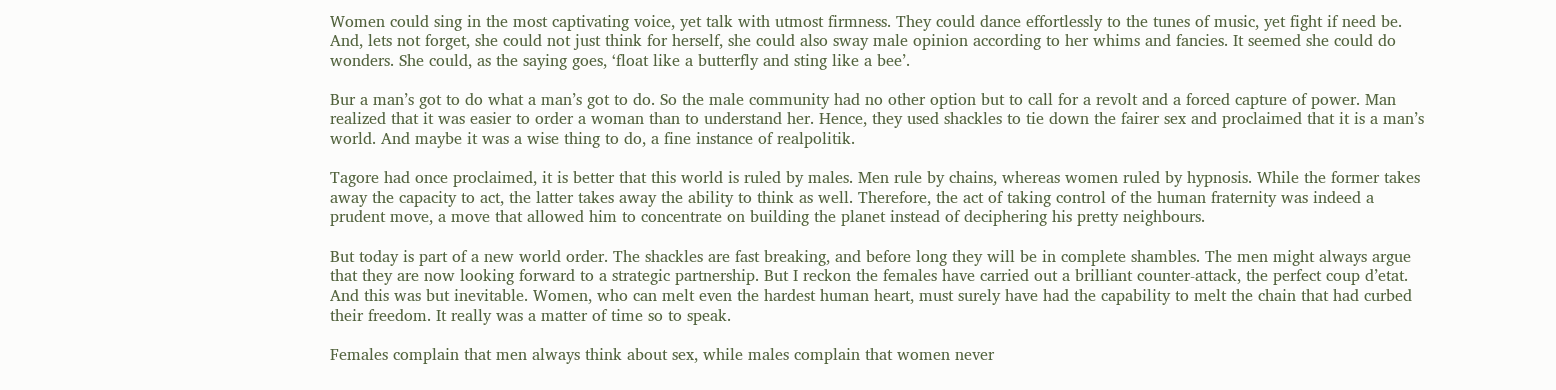Women could sing in the most captivating voice, yet talk with utmost firmness. They could dance effortlessly to the tunes of music, yet fight if need be. And, lets not forget, she could not just think for herself, she could also sway male opinion according to her whims and fancies. It seemed she could do wonders. She could, as the saying goes, ‘float like a butterfly and sting like a bee’.

Bur a man’s got to do what a man’s got to do. So the male community had no other option but to call for a revolt and a forced capture of power. Man realized that it was easier to order a woman than to understand her. Hence, they used shackles to tie down the fairer sex and proclaimed that it is a man’s world. And maybe it was a wise thing to do, a fine instance of realpolitik.

Tagore had once proclaimed, it is better that this world is ruled by males. Men rule by chains, whereas women ruled by hypnosis. While the former takes away the capacity to act, the latter takes away the ability to think as well. Therefore, the act of taking control of the human fraternity was indeed a prudent move, a move that allowed him to concentrate on building the planet instead of deciphering his pretty neighbours.

But today is part of a new world order. The shackles are fast breaking, and before long they will be in complete shambles. The men might always argue that they are now looking forward to a strategic partnership. But I reckon the females have carried out a brilliant counter-attack, the perfect coup d’etat. And this was but inevitable. Women, who can melt even the hardest human heart, must surely have had the capability to melt the chain that had curbed their freedom. It really was a matter of time so to speak.

Females complain that men always think about sex, while males complain that women never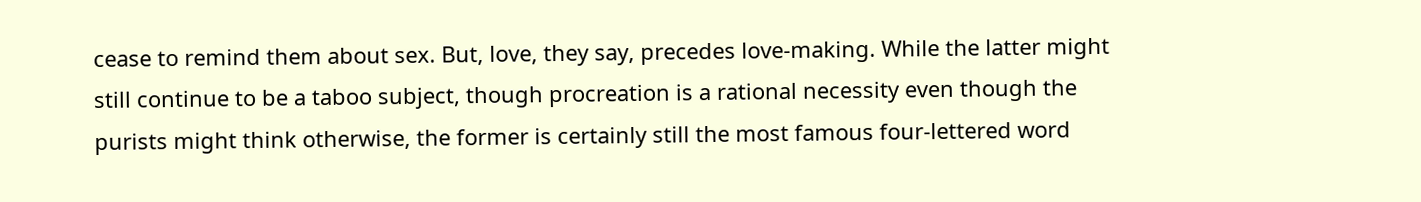cease to remind them about sex. But, love, they say, precedes love-making. While the latter might still continue to be a taboo subject, though procreation is a rational necessity even though the purists might think otherwise, the former is certainly still the most famous four-lettered word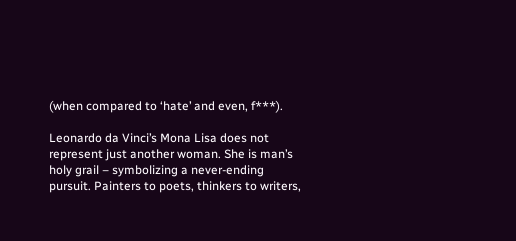(when compared to ‘hate’ and even, f***).

Leonardo da Vinci’s Mona Lisa does not represent just another woman. She is man’s holy grail – symbolizing a never-ending pursuit. Painters to poets, thinkers to writers,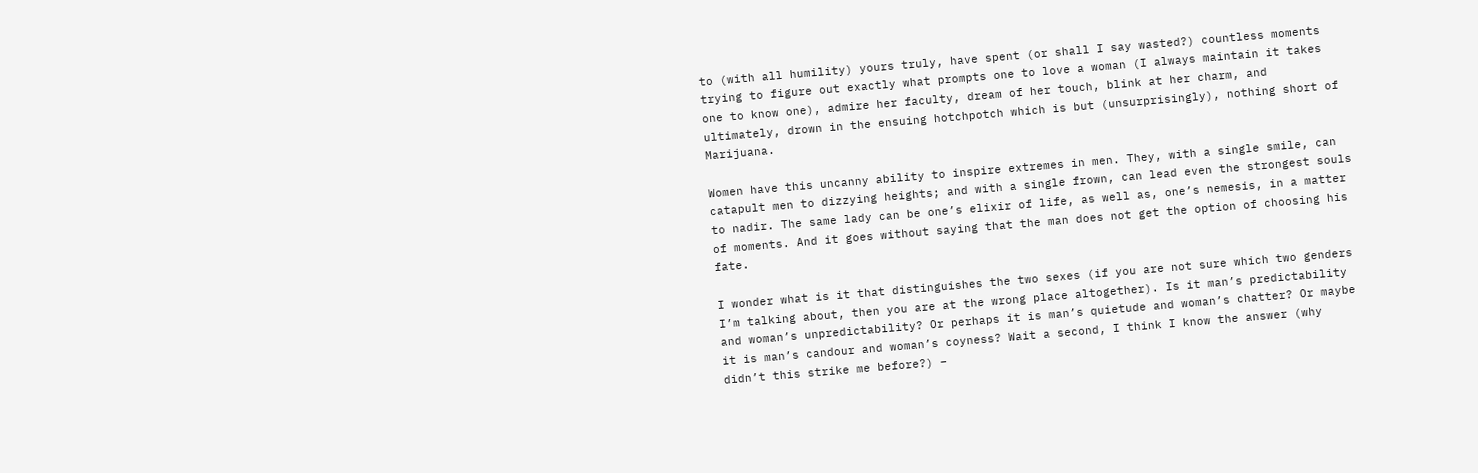to (with all humility) yours truly, have spent (or shall I say wasted?) countless moments trying to figure out exactly what prompts one to love a woman (I always maintain it takes one to know one), admire her faculty, dream of her touch, blink at her charm, and ultimately, drown in the ensuing hotchpotch which is but (unsurprisingly), nothing short of Marijuana.

Women have this uncanny ability to inspire extremes in men. They, with a single smile, can catapult men to dizzying heights; and with a single frown, can lead even the strongest souls to nadir. The same lady can be one’s elixir of life, as well as, one’s nemesis, in a matter of moments. And it goes without saying that the man does not get the option of choosing his fate.

I wonder what is it that distinguishes the two sexes (if you are not sure which two genders I’m talking about, then you are at the wrong place altogether). Is it man’s predictability and woman’s unpredictability? Or perhaps it is man’s quietude and woman’s chatter? Or maybe it is man’s candour and woman’s coyness? Wait a second, I think I know the answer (why didn’t this strike me before?) –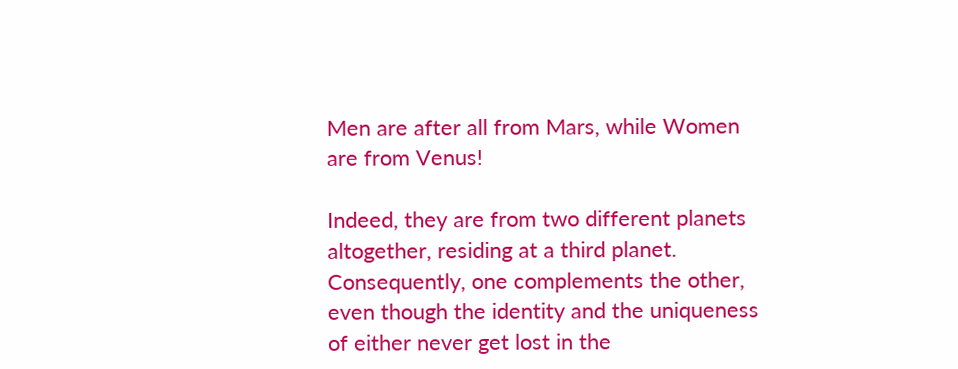Men are after all from Mars, while Women are from Venus!

Indeed, they are from two different planets altogether, residing at a third planet. Consequently, one complements the other, even though the identity and the uniqueness of either never get lost in the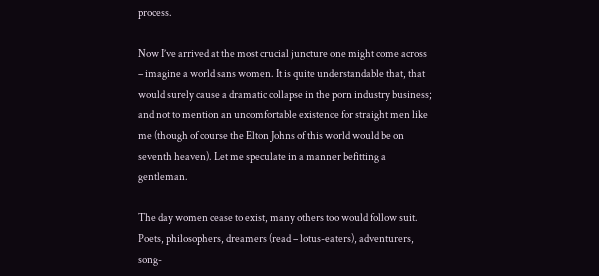process.

Now I’ve arrived at the most crucial juncture one might come across – imagine a world sans women. It is quite understandable that, that would surely cause a dramatic collapse in the porn industry business; and not to mention an uncomfortable existence for straight men like me (though of course the Elton Johns of this world would be on seventh heaven). Let me speculate in a manner befitting a gentleman.

The day women cease to exist, many others too would follow suit. Poets, philosophers, dreamers (read – lotus-eaters), adventurers, song-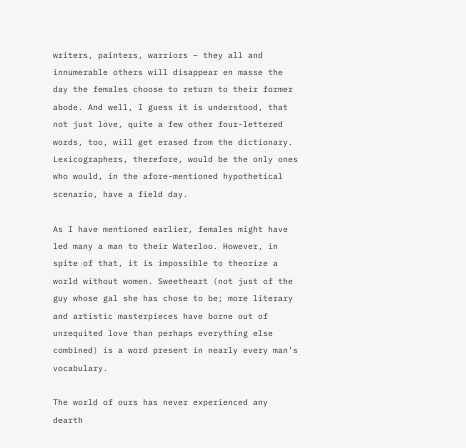writers, painters, warriors – they all and innumerable others will disappear en masse the day the females choose to return to their former abode. And well, I guess it is understood, that not just love, quite a few other four-lettered words, too, will get erased from the dictionary. Lexicographers, therefore, would be the only ones who would, in the afore-mentioned hypothetical scenario, have a field day.

As I have mentioned earlier, females might have led many a man to their Waterloo. However, in spite of that, it is impossible to theorize a world without women. Sweetheart (not just of the guy whose gal she has chose to be; more literary and artistic masterpieces have borne out of unrequited love than perhaps everything else combined) is a word present in nearly every man’s vocabulary.

The world of ours has never experienced any dearth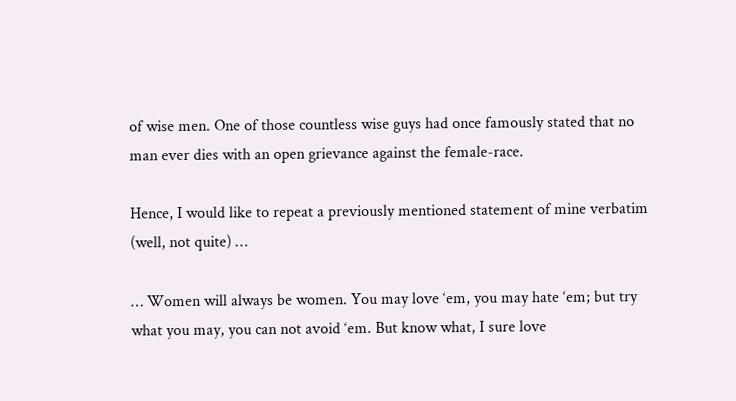of wise men. One of those countless wise guys had once famously stated that no man ever dies with an open grievance against the female-race.

Hence, I would like to repeat a previously mentioned statement of mine verbatim (well, not quite) …

… Women will always be women. You may love ‘em, you may hate ‘em; but try what you may, you can not avoid ‘em. But know what, I sure love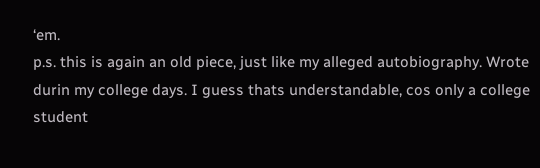‘em.
p.s. this is again an old piece, just like my alleged autobiography. Wrote durin my college days. I guess thats understandable, cos only a college student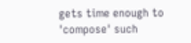gets time enough to 'compose' such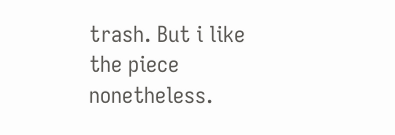trash. But i like the piece nonetheless.